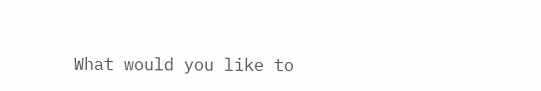What would you like to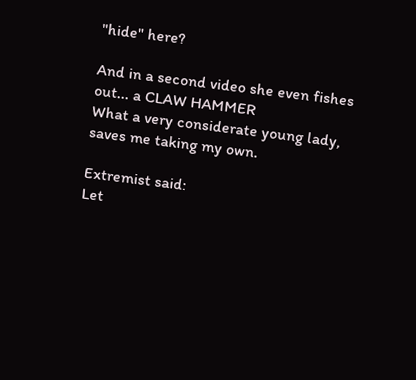"hide" here?

And in a second video she even fishes out... a CLAW HAMMER
What a very considerate young lady, saves me taking my own.

Extremist said:
Let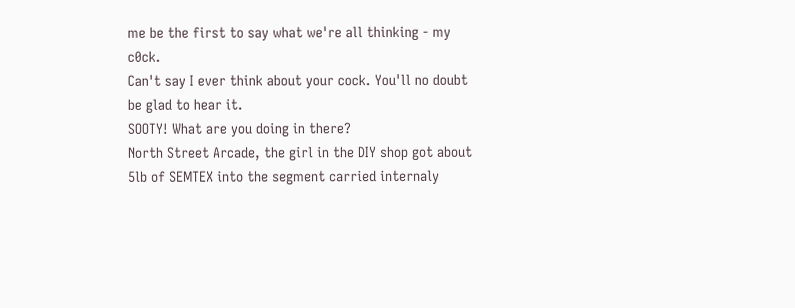me be the first to say what we're all thinking - my c0ck.
Can't say I ever think about your cock. You'll no doubt be glad to hear it.
SOOTY! What are you doing in there?
North Street Arcade, the girl in the DIY shop got about 5lb of SEMTEX into the segment carried internaly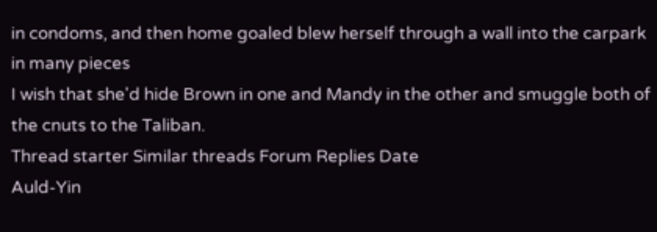in condoms, and then home goaled blew herself through a wall into the carpark in many pieces
I wish that she'd hide Brown in one and Mandy in the other and smuggle both of the cnuts to the Taliban.
Thread starter Similar threads Forum Replies Date
Auld-Yin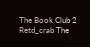The Book Club 2
Retd_crab The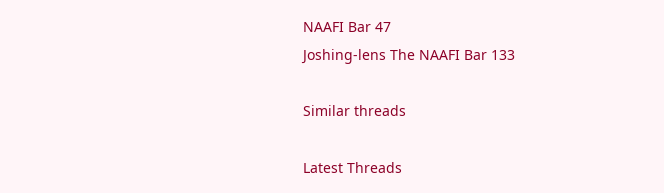NAAFI Bar 47
Joshing-lens The NAAFI Bar 133

Similar threads

Latest Threads